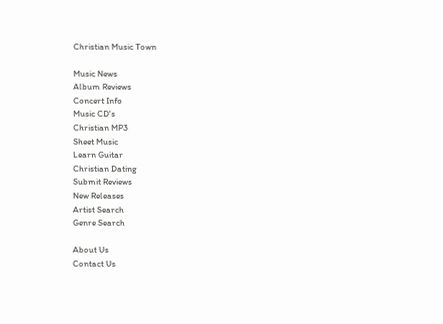Christian Music Town

Music News
Album Reviews
Concert Info
Music CD's
Christian MP3
Sheet Music
Learn Guitar
Christian Dating
Submit Reviews
New Releases
Artist Search
Genre Search

About Us
Contact Us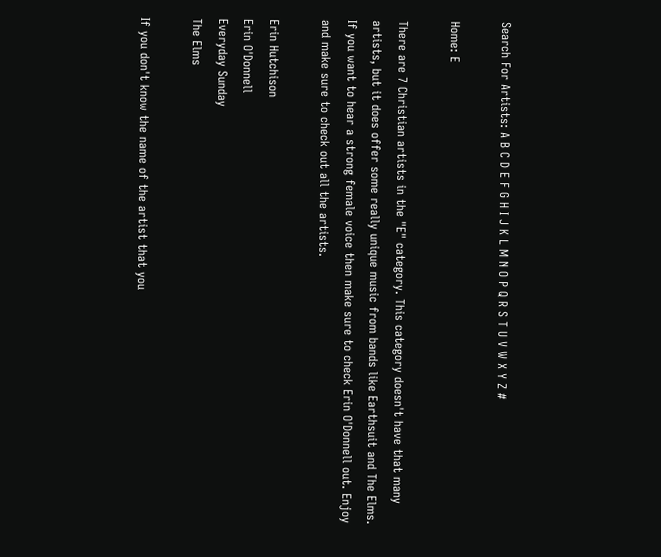Search For Artists: A B C D E F G H I J K L M N O P Q R S T U V W X Y Z #

Home: E

There are 7 Christian artists in the "E" category. This category doesn't have that many artists, but it does offer some really unique music from bands like Earthsuit and The Elms. If you want to hear a strong female voice then make sure to check Erin O'Donnell out. Enjoy and make sure to check out all the artists.

Erin Hutchison
Erin O'Donnell
Everyday Sunday
The Elms

If you don't know the name of the artist that you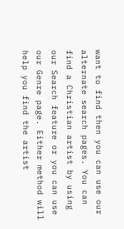want to find then you can use our alternate search pages. You can find a Christian artist by using our Search feature or you can use our Genre page. Either method will help you find the artist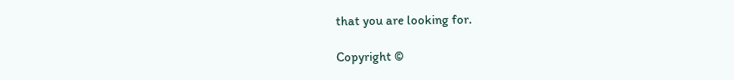that you are looking for.

Copyright ©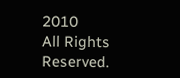2010
All Rights Reserved.